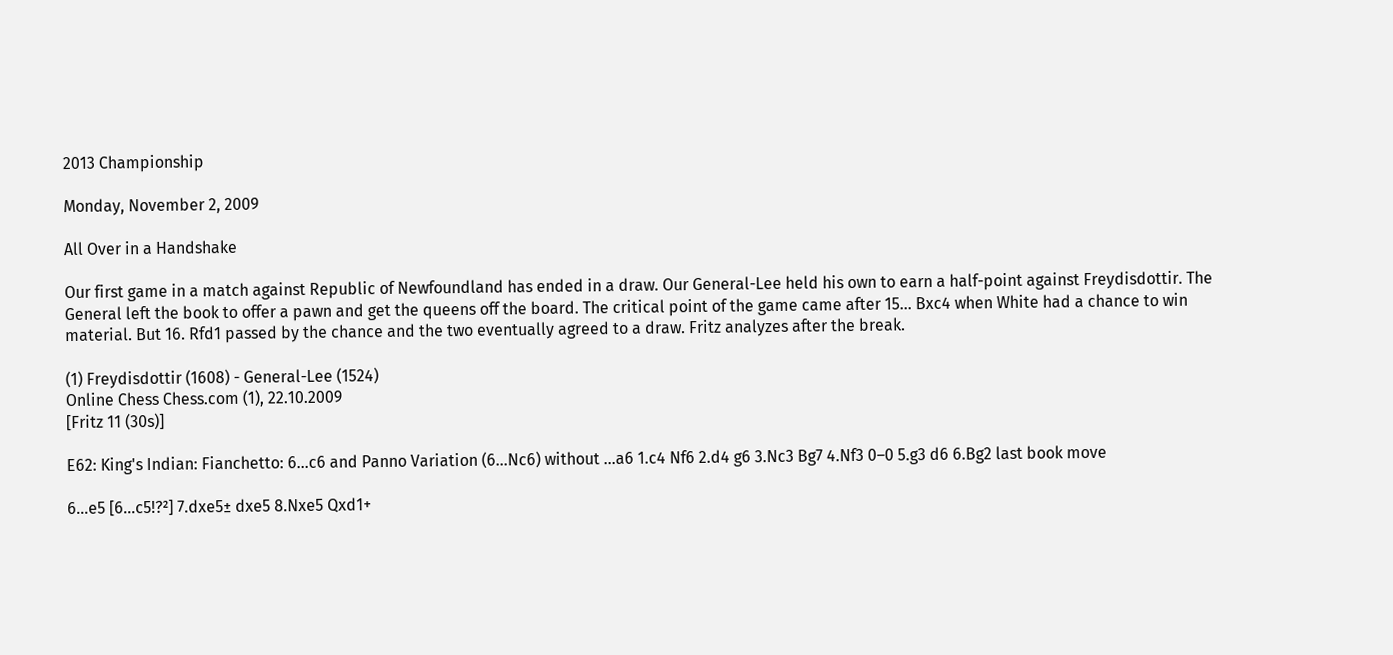2013 Championship

Monday, November 2, 2009

All Over in a Handshake

Our first game in a match against Republic of Newfoundland has ended in a draw. Our General-Lee held his own to earn a half-point against Freydisdottir. The General left the book to offer a pawn and get the queens off the board. The critical point of the game came after 15... Bxc4 when White had a chance to win material. But 16. Rfd1 passed by the chance and the two eventually agreed to a draw. Fritz analyzes after the break.

(1) Freydisdottir (1608) - General-Lee (1524)
Online Chess Chess.com (1), 22.10.2009
[Fritz 11 (30s)]

E62: King's Indian: Fianchetto: 6...c6 and Panno Variation (6...Nc6) without ...a6 1.c4 Nf6 2.d4 g6 3.Nc3 Bg7 4.Nf3 0–0 5.g3 d6 6.Bg2 last book move

6...e5 [6...c5!?²] 7.dxe5± dxe5 8.Nxe5 Qxd1+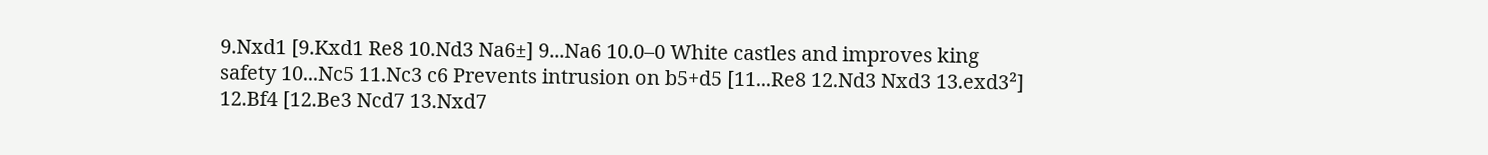9.Nxd1 [9.Kxd1 Re8 10.Nd3 Na6±] 9...Na6 10.0–0 White castles and improves king safety 10...Nc5 11.Nc3 c6 Prevents intrusion on b5+d5 [11...Re8 12.Nd3 Nxd3 13.exd3²] 12.Bf4 [12.Be3 Ncd7 13.Nxd7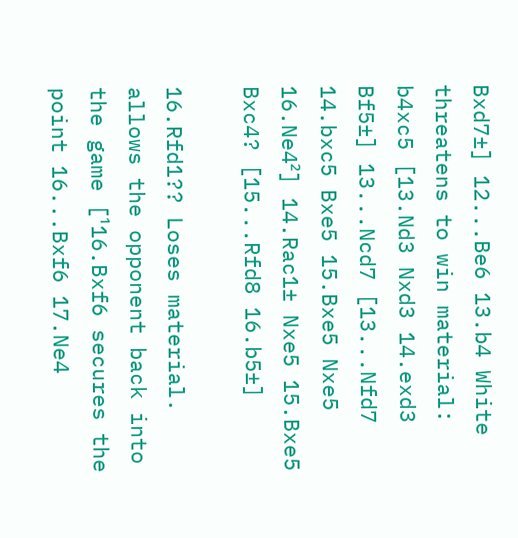Bxd7±] 12...Be6 13.b4 White threatens to win material: b4xc5 [13.Nd3 Nxd3 14.exd3 Bf5±] 13...Ncd7 [13...Nfd7 14.bxc5 Bxe5 15.Bxe5 Nxe5 16.Ne4²] 14.Rac1± Nxe5 15.Bxe5 Bxc4? [15...Rfd8 16.b5±]

16.Rfd1?? Loses material. allows the opponent back into the game [¹16.Bxf6 secures the point 16...Bxf6 17.Ne4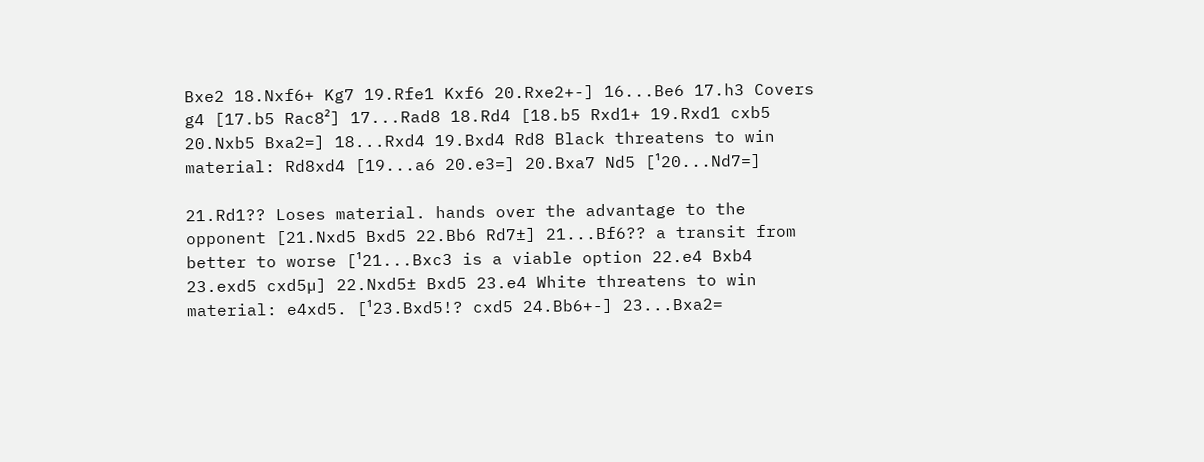Bxe2 18.Nxf6+ Kg7 19.Rfe1 Kxf6 20.Rxe2+-] 16...Be6 17.h3 Covers g4 [17.b5 Rac8²] 17...Rad8 18.Rd4 [18.b5 Rxd1+ 19.Rxd1 cxb5 20.Nxb5 Bxa2=] 18...Rxd4 19.Bxd4 Rd8 Black threatens to win material: Rd8xd4 [19...a6 20.e3=] 20.Bxa7 Nd5 [¹20...Nd7=]

21.Rd1?? Loses material. hands over the advantage to the opponent [21.Nxd5 Bxd5 22.Bb6 Rd7±] 21...Bf6?? a transit from better to worse [¹21...Bxc3 is a viable option 22.e4 Bxb4 23.exd5 cxd5µ] 22.Nxd5± Bxd5 23.e4 White threatens to win material: e4xd5. [¹23.Bxd5!? cxd5 24.Bb6+-] 23...Bxa2=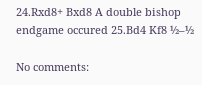24.Rxd8+ Bxd8 A double bishop endgame occured 25.Bd4 Kf8 ½–½

No comments: